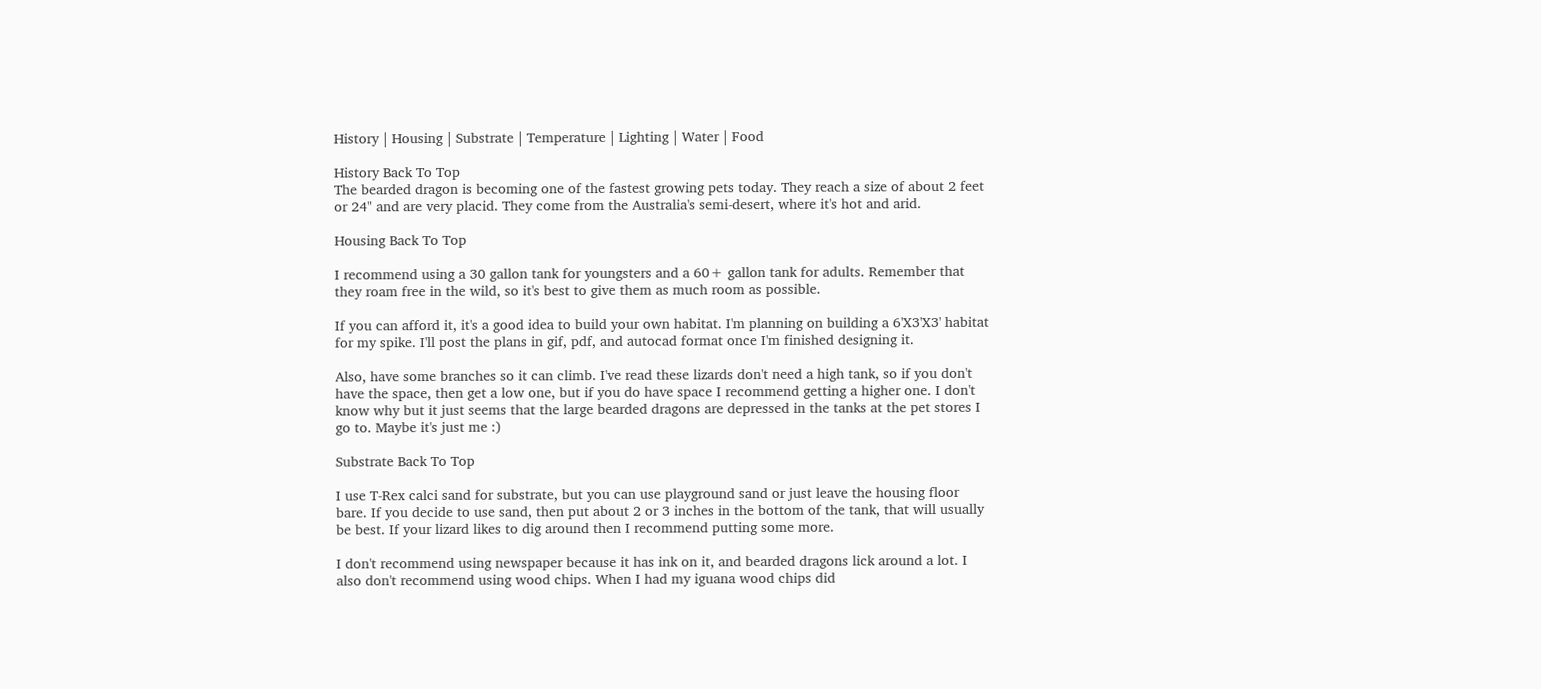History | Housing | Substrate | Temperature | Lighting | Water | Food

History Back To Top
The bearded dragon is becoming one of the fastest growing pets today. They reach a size of about 2 feet or 24" and are very placid. They come from the Australia's semi-desert, where it's hot and arid.

Housing Back To Top

I recommend using a 30 gallon tank for youngsters and a 60+ gallon tank for adults. Remember that they roam free in the wild, so it's best to give them as much room as possible.

If you can afford it, it's a good idea to build your own habitat. I'm planning on building a 6'X3'X3' habitat for my spike. I'll post the plans in gif, pdf, and autocad format once I'm finished designing it.

Also, have some branches so it can climb. I've read these lizards don't need a high tank, so if you don't have the space, then get a low one, but if you do have space I recommend getting a higher one. I don't know why but it just seems that the large bearded dragons are depressed in the tanks at the pet stores I go to. Maybe it's just me :)

Substrate Back To Top

I use T-Rex calci sand for substrate, but you can use playground sand or just leave the housing floor bare. If you decide to use sand, then put about 2 or 3 inches in the bottom of the tank, that will usually be best. If your lizard likes to dig around then I recommend putting some more.

I don't recommend using newspaper because it has ink on it, and bearded dragons lick around a lot. I also don't recommend using wood chips. When I had my iguana wood chips did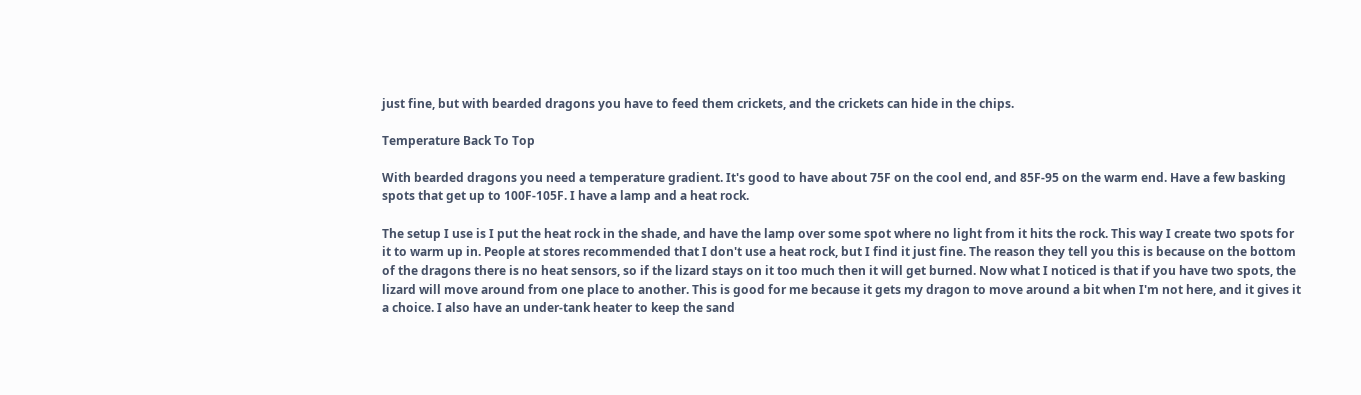just fine, but with bearded dragons you have to feed them crickets, and the crickets can hide in the chips.

Temperature Back To Top

With bearded dragons you need a temperature gradient. It's good to have about 75F on the cool end, and 85F-95 on the warm end. Have a few basking spots that get up to 100F-105F. I have a lamp and a heat rock.

The setup I use is I put the heat rock in the shade, and have the lamp over some spot where no light from it hits the rock. This way I create two spots for it to warm up in. People at stores recommended that I don't use a heat rock, but I find it just fine. The reason they tell you this is because on the bottom of the dragons there is no heat sensors, so if the lizard stays on it too much then it will get burned. Now what I noticed is that if you have two spots, the lizard will move around from one place to another. This is good for me because it gets my dragon to move around a bit when I'm not here, and it gives it a choice. I also have an under-tank heater to keep the sand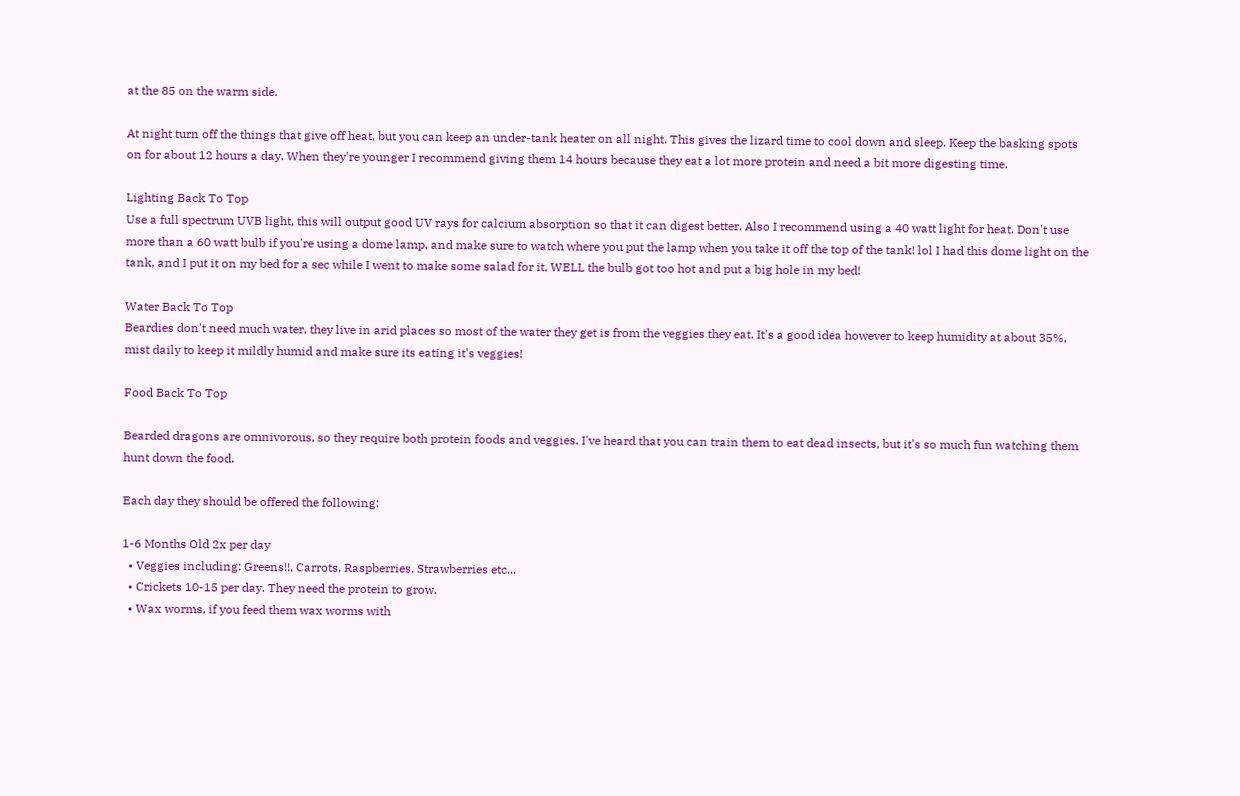at the 85 on the warm side.

At night turn off the things that give off heat, but you can keep an under-tank heater on all night. This gives the lizard time to cool down and sleep. Keep the basking spots on for about 12 hours a day. When they're younger I recommend giving them 14 hours because they eat a lot more protein and need a bit more digesting time.

Lighting Back To Top
Use a full spectrum UVB light, this will output good UV rays for calcium absorption so that it can digest better. Also I recommend using a 40 watt light for heat. Don't use more than a 60 watt bulb if you're using a dome lamp, and make sure to watch where you put the lamp when you take it off the top of the tank! lol I had this dome light on the tank, and I put it on my bed for a sec while I went to make some salad for it, WELL the bulb got too hot and put a big hole in my bed!

Water Back To Top
Beardies don't need much water, they live in arid places so most of the water they get is from the veggies they eat. It's a good idea however to keep humidity at about 35%, mist daily to keep it mildly humid and make sure its eating it's veggies!

Food Back To Top

Bearded dragons are omnivorous, so they require both protein foods and veggies. I've heard that you can train them to eat dead insects, but it's so much fun watching them hunt down the food.

Each day they should be offered the following:

1-6 Months Old 2x per day
  • Veggies including: Greens!!, Carrots, Raspberries, Strawberries etc...
  • Crickets 10-15 per day. They need the protein to grow.
  • Wax worms, if you feed them wax worms with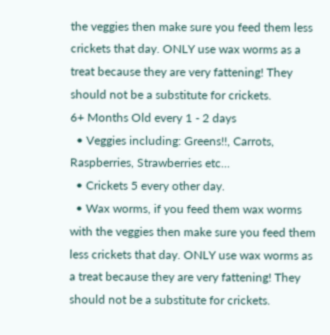the veggies then make sure you feed them less crickets that day. ONLY use wax worms as a treat because they are very fattening! They should not be a substitute for crickets.
6+ Months Old every 1 - 2 days
  • Veggies including: Greens!!, Carrots, Raspberries, Strawberries etc...
  • Crickets 5 every other day.
  • Wax worms, if you feed them wax worms with the veggies then make sure you feed them less crickets that day. ONLY use wax worms as a treat because they are very fattening! They should not be a substitute for crickets.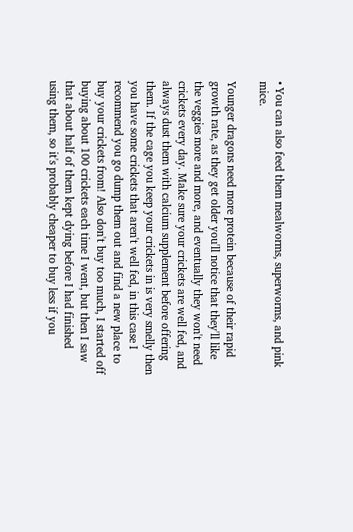• You can also feed them mealworms, superworms, and pink mice.

Younger dragons need more protein because of their rapid growth rate, as they get older you'll notice that they'll like the veggies more and more, and eventually they won't need crickets every day. Make sure your crickets are well fed, and always dust them with calcium supplement before offering them. If the cage you keep your crickets in is very smelly then you have some crickets that aren't well fed, in this case I recommend you go dump them out and find a new place to buy your crickets from! Also don't buy too much, I started off buying about 100 crickets each time I went, but then I saw that about half of them kept dying before I had finished using them, so it's probably cheaper to buy less if you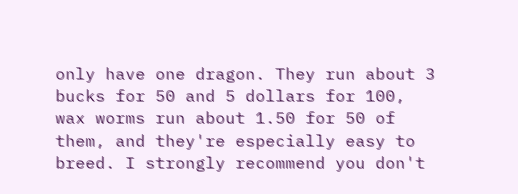only have one dragon. They run about 3 bucks for 50 and 5 dollars for 100, wax worms run about 1.50 for 50 of them, and they're especially easy to breed. I strongly recommend you don't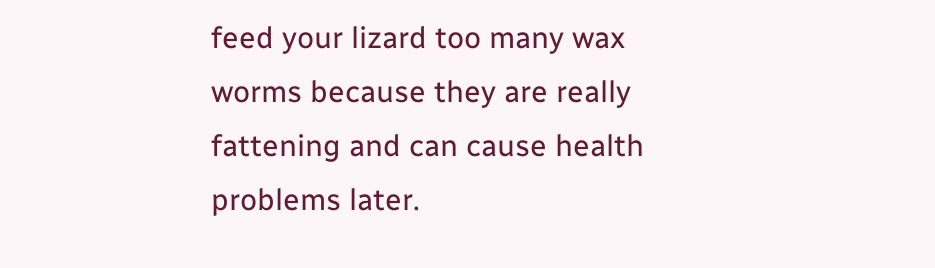feed your lizard too many wax worms because they are really fattening and can cause health problems later.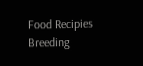Food Recipies
Breeding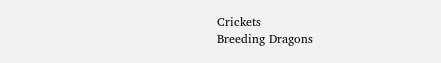Crickets
Breeding Dragons